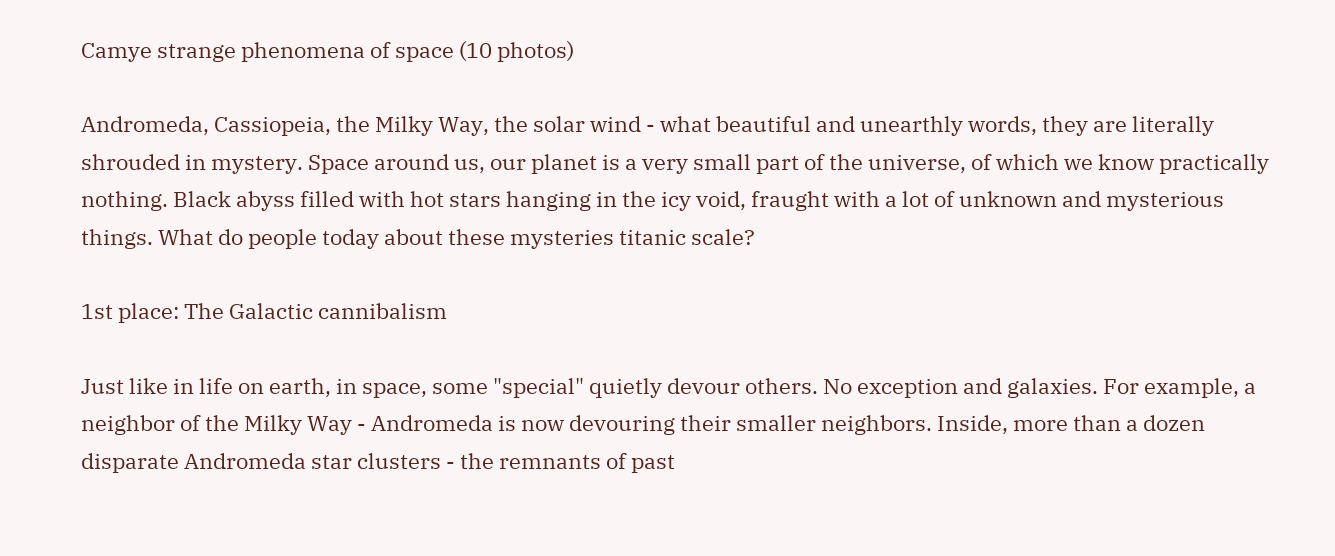Camye strange phenomena of space (10 photos)

Andromeda, Cassiopeia, the Milky Way, the solar wind - what beautiful and unearthly words, they are literally shrouded in mystery. Space around us, our planet is a very small part of the universe, of which we know practically nothing. Black abyss filled with hot stars hanging in the icy void, fraught with a lot of unknown and mysterious things. What do people today about these mysteries titanic scale?

1st place: The Galactic cannibalism

Just like in life on earth, in space, some "special" quietly devour others. No exception and galaxies. For example, a neighbor of the Milky Way - Andromeda is now devouring their smaller neighbors. Inside, more than a dozen disparate Andromeda star clusters - the remnants of past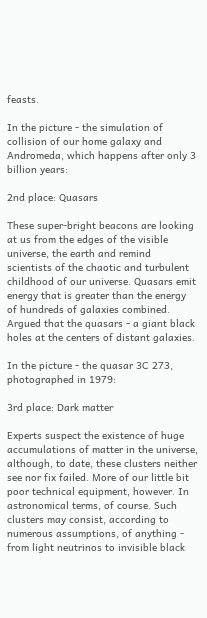feasts.

In the picture - the simulation of collision of our home galaxy and Andromeda, which happens after only 3 billion years:

2nd place: Quasars

These super-bright beacons are looking at us from the edges of the visible universe, the earth and remind scientists of the chaotic and turbulent childhood of our universe. Quasars emit energy that is greater than the energy of hundreds of galaxies combined. Argued that the quasars - a giant black holes at the centers of distant galaxies.

In the picture - the quasar 3C 273, photographed in 1979:

3rd place: Dark matter

Experts suspect the existence of huge accumulations of matter in the universe, although, to date, these clusters neither see nor fix failed. More of our little bit poor technical equipment, however. In astronomical terms, of course. Such clusters may consist, according to numerous assumptions, of anything - from light neutrinos to invisible black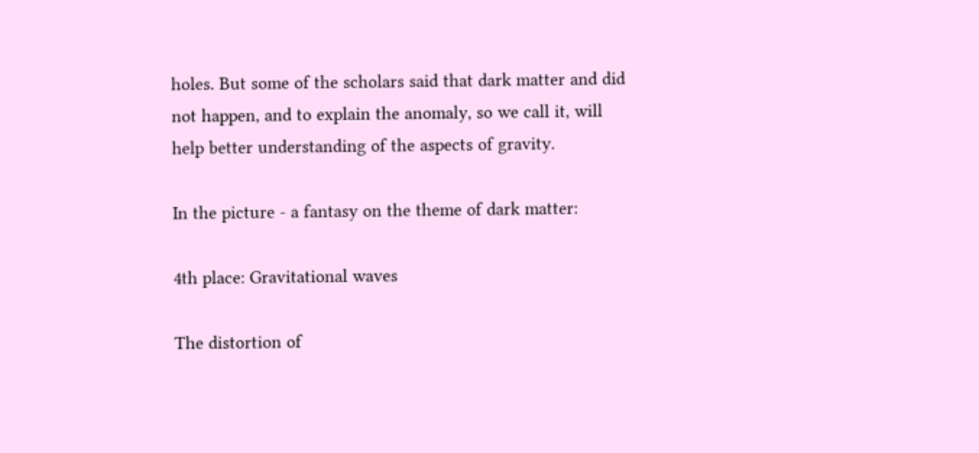holes. But some of the scholars said that dark matter and did not happen, and to explain the anomaly, so we call it, will help better understanding of the aspects of gravity.

In the picture - a fantasy on the theme of dark matter:

4th place: Gravitational waves

The distortion of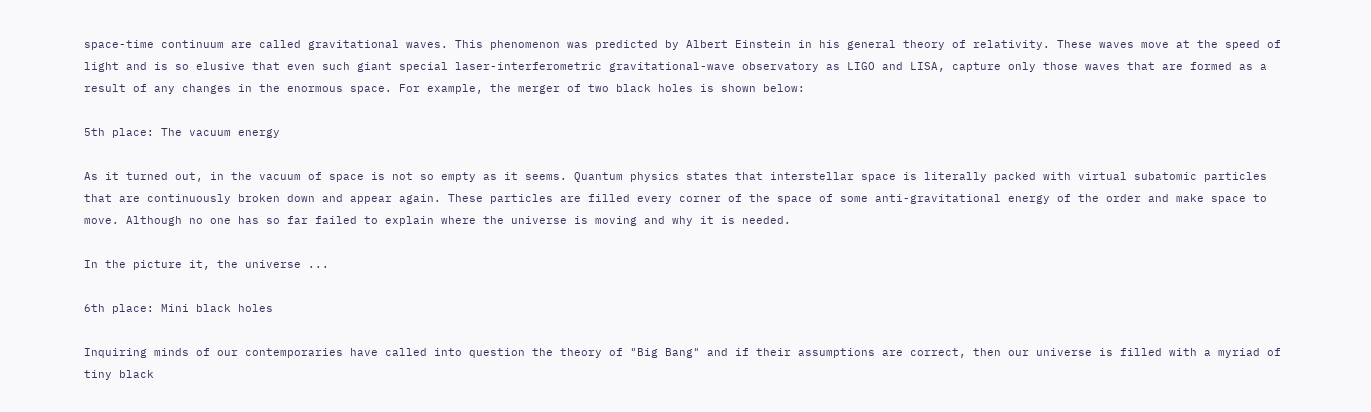space-time continuum are called gravitational waves. This phenomenon was predicted by Albert Einstein in his general theory of relativity. These waves move at the speed of light and is so elusive that even such giant special laser-interferometric gravitational-wave observatory as LIGO and LISA, capture only those waves that are formed as a result of any changes in the enormous space. For example, the merger of two black holes is shown below:

5th place: The vacuum energy

As it turned out, in the vacuum of space is not so empty as it seems. Quantum physics states that interstellar space is literally packed with virtual subatomic particles that are continuously broken down and appear again. These particles are filled every corner of the space of some anti-gravitational energy of the order and make space to move. Although no one has so far failed to explain where the universe is moving and why it is needed.

In the picture it, the universe ...

6th place: Mini black holes

Inquiring minds of our contemporaries have called into question the theory of "Big Bang" and if their assumptions are correct, then our universe is filled with a myriad of tiny black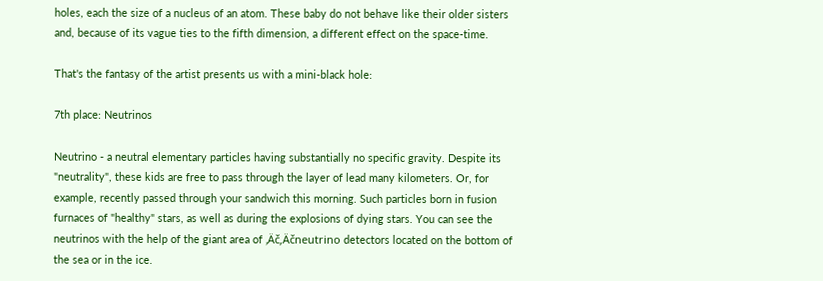holes, each the size of a nucleus of an atom. These baby do not behave like their older sisters and, because of its vague ties to the fifth dimension, a different effect on the space-time.

That's the fantasy of the artist presents us with a mini-black hole:

7th place: Neutrinos

Neutrino - a neutral elementary particles having substantially no specific gravity. Despite its "neutrality", these kids are free to pass through the layer of lead many kilometers. Or, for example, recently passed through your sandwich this morning. Such particles born in fusion furnaces of "healthy" stars, as well as during the explosions of dying stars. You can see the neutrinos with the help of the giant area of ‚Äč‚Äčneutrino detectors located on the bottom of the sea or in the ice.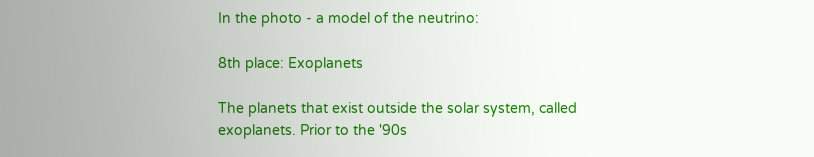In the photo - a model of the neutrino:

8th place: Exoplanets

The planets that exist outside the solar system, called exoplanets. Prior to the '90s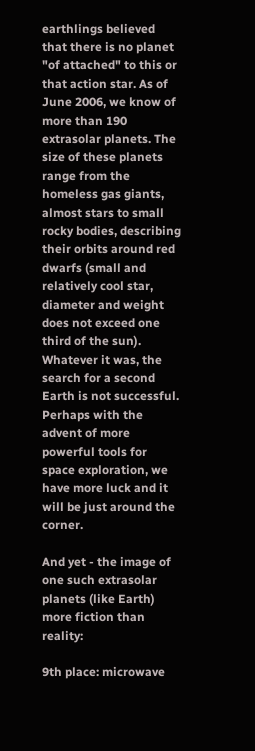earthlings believed that there is no planet "of attached" to this or that action star. As of June 2006, we know of more than 190 extrasolar planets. The size of these planets range from the homeless gas giants, almost stars to small rocky bodies, describing their orbits around red dwarfs (small and relatively cool star, diameter and weight does not exceed one third of the sun). Whatever it was, the search for a second Earth is not successful. Perhaps with the advent of more powerful tools for space exploration, we have more luck and it will be just around the corner.

And yet - the image of one such extrasolar planets (like Earth) more fiction than reality:

9th place: microwave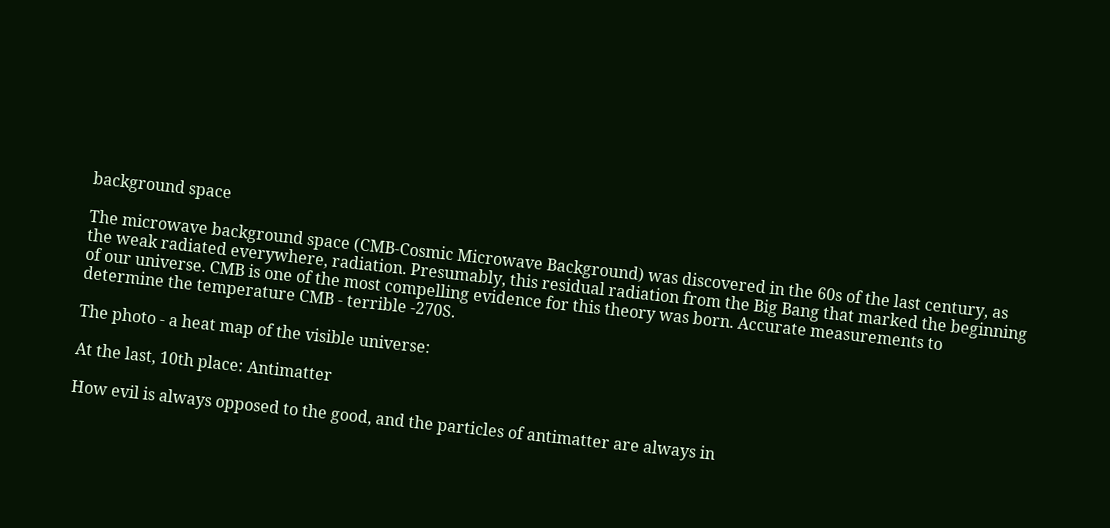background space

The microwave background space (CMB-Cosmic Microwave Background) was discovered in the 60s of the last century, as the weak radiated everywhere, radiation. Presumably, this residual radiation from the Big Bang that marked the beginning of our universe. CMB is one of the most compelling evidence for this theory was born. Accurate measurements to determine the temperature CMB - terrible -270S.

The photo - a heat map of the visible universe:

At the last, 10th place: Antimatter

How evil is always opposed to the good, and the particles of antimatter are always in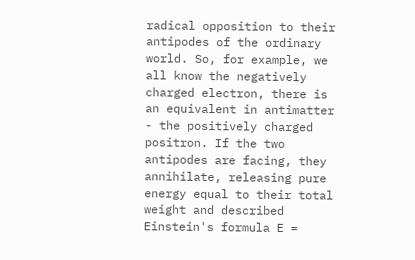radical opposition to their antipodes of the ordinary world. So, for example, we all know the negatively charged electron, there is an equivalent in antimatter - the positively charged positron. If the two antipodes are facing, they annihilate, releasing pure energy equal to their total weight and described Einstein's formula E =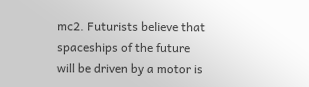mc2. Futurists believe that spaceships of the future will be driven by a motor is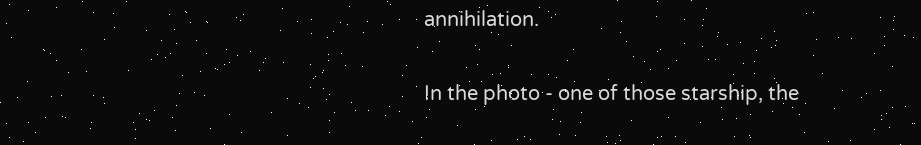annihilation.

In the photo - one of those starship, the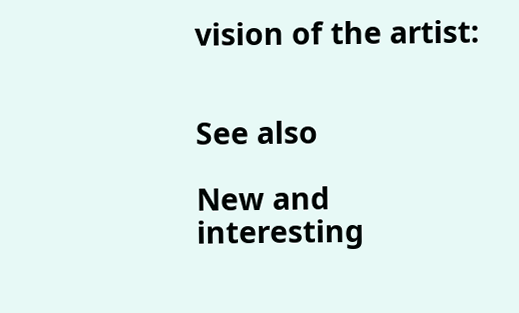vision of the artist:


See also

New and interesting